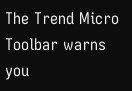The Trend Micro Toolbar warns you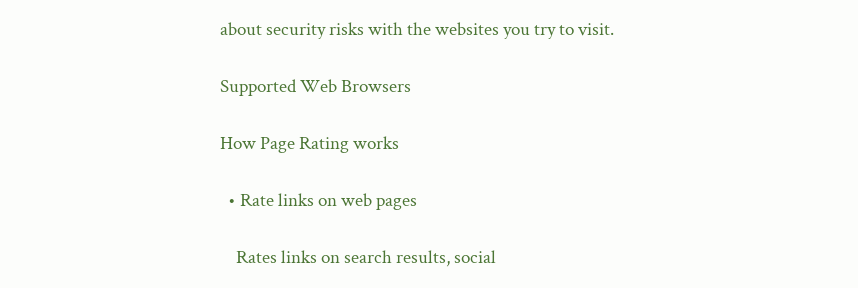about security risks with the websites you try to visit.

Supported Web Browsers

How Page Rating works

  • Rate links on web pages

    Rates links on search results, social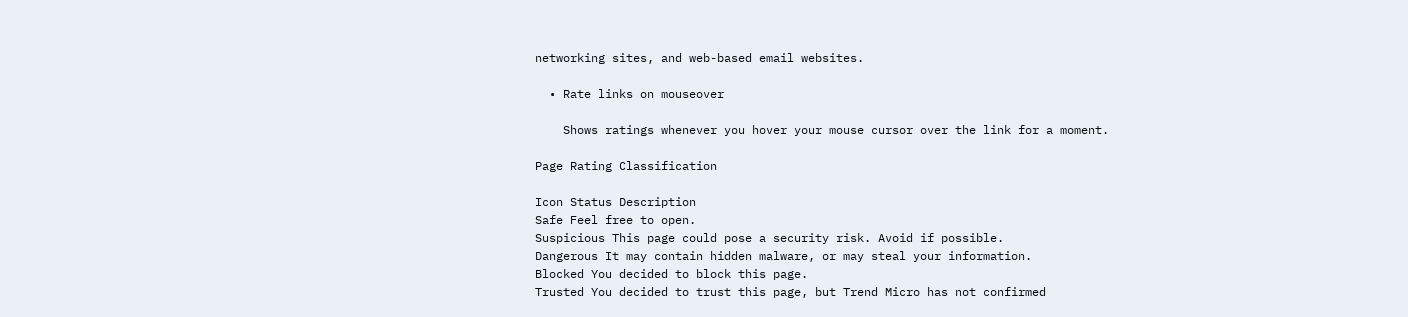networking sites, and web-based email websites.

  • Rate links on mouseover

    Shows ratings whenever you hover your mouse cursor over the link for a moment.

Page Rating Classification

Icon Status Description
Safe Feel free to open.
Suspicious This page could pose a security risk. Avoid if possible.
Dangerous It may contain hidden malware, or may steal your information.
Blocked You decided to block this page.
Trusted You decided to trust this page, but Trend Micro has not confirmed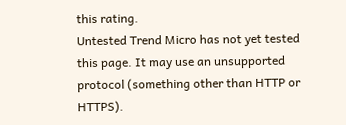this rating.
Untested Trend Micro has not yet tested this page. It may use an unsupported protocol (something other than HTTP or HTTPS).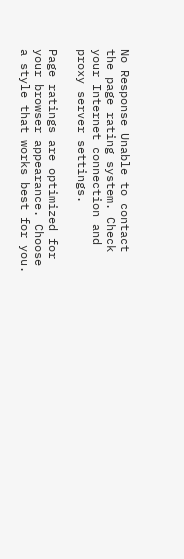No Response Unable to contact the page rating system. Check your Internet connection and proxy server settings.

Page ratings are optimized for your browser appearance. Choose a style that works best for you.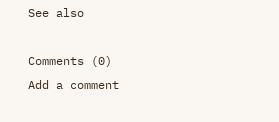See also

Comments (0)
Add a comment